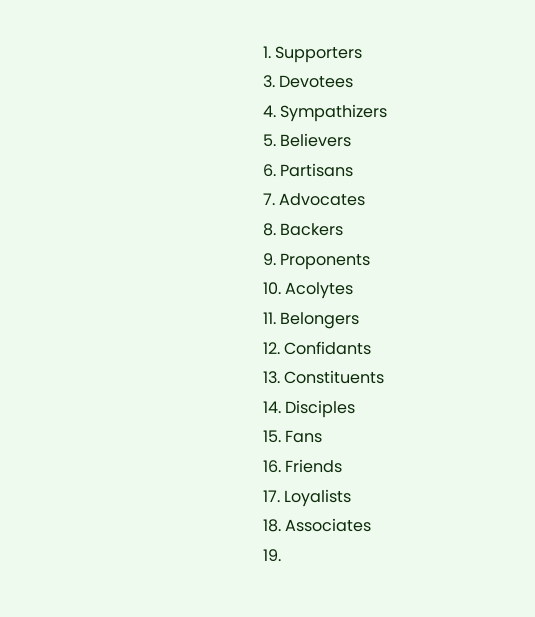1. Supporters
3. Devotees
4. Sympathizers
5. Believers
6. Partisans
7. Advocates
8. Backers
9. Proponents
10. Acolytes
11. Belongers
12. Confidants
13. Constituents
14. Disciples
15. Fans
16. Friends
17. Loyalists
18. Associates
19.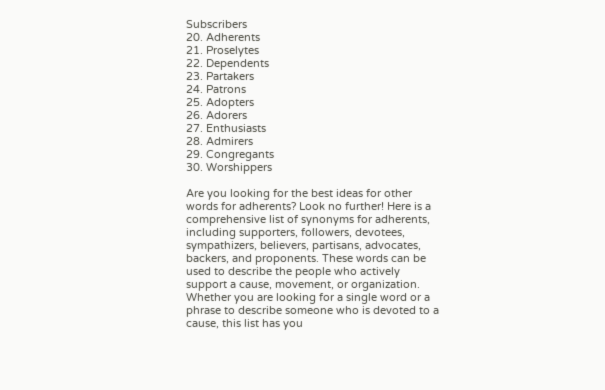Subscribers
20. Adherents
21. Proselytes
22. Dependents
23. Partakers
24. Patrons
25. Adopters
26. Adorers
27. Enthusiasts
28. Admirers
29. Congregants
30. Worshippers

Are you looking for the best ideas for other words for adherents? Look no further! Here is a comprehensive list of synonyms for adherents, including supporters, followers, devotees, sympathizers, believers, partisans, advocates, backers, and proponents. These words can be used to describe the people who actively support a cause, movement, or organization. Whether you are looking for a single word or a phrase to describe someone who is devoted to a cause, this list has you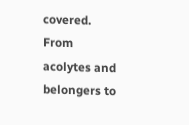covered. From acolytes and belongers to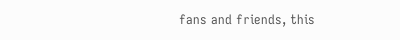fans and friends, this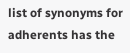list of synonyms for adherents has the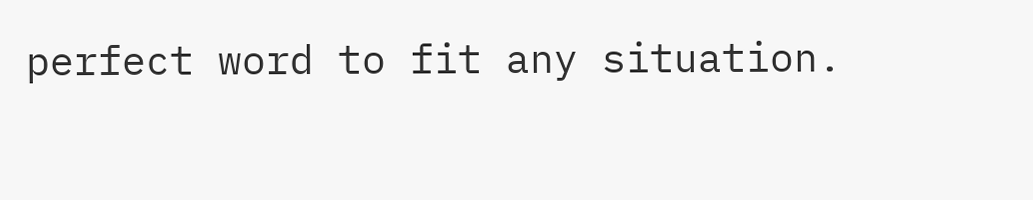perfect word to fit any situation.